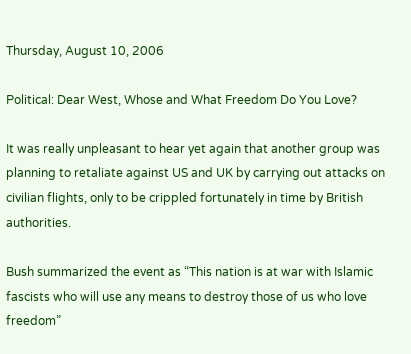Thursday, August 10, 2006

Political: Dear West, Whose and What Freedom Do You Love?

It was really unpleasant to hear yet again that another group was planning to retaliate against US and UK by carrying out attacks on civilian flights, only to be crippled fortunately in time by British authorities.

Bush summarized the event as “This nation is at war with Islamic fascists who will use any means to destroy those of us who love freedom”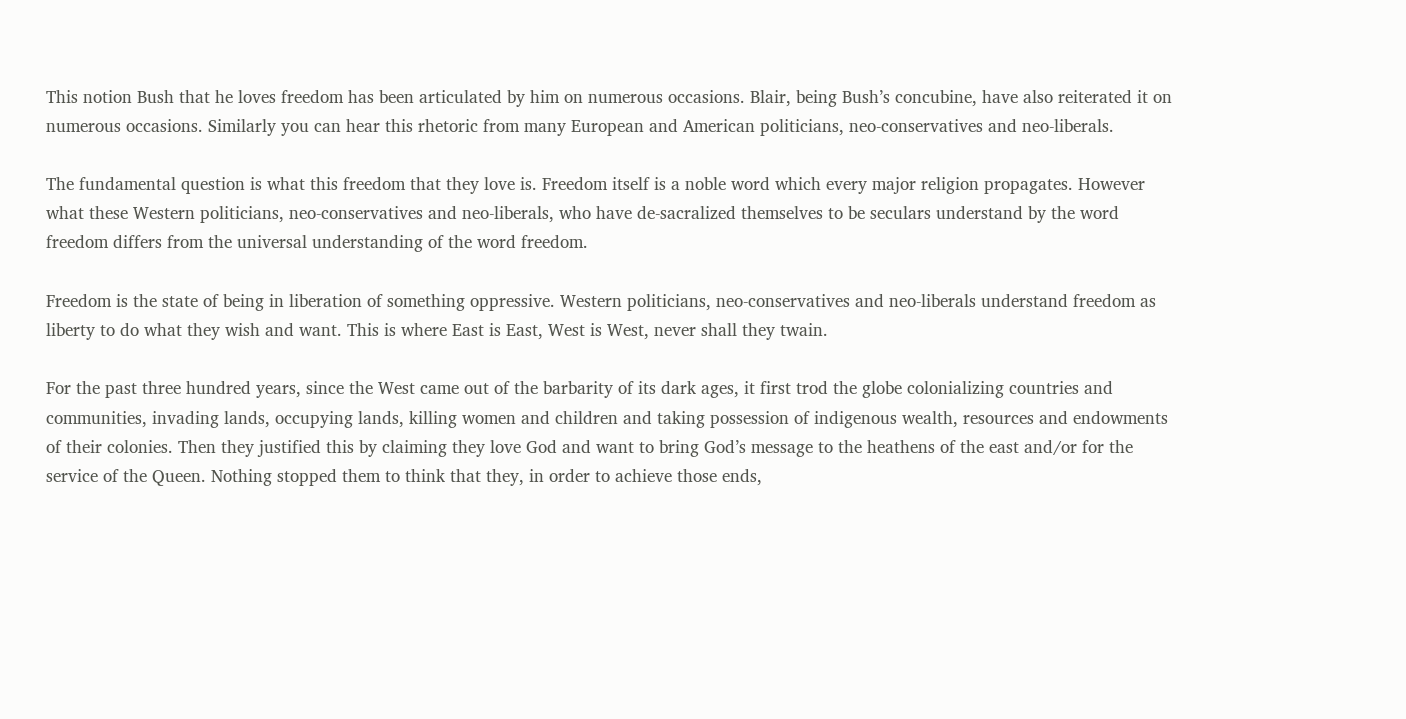This notion Bush that he loves freedom has been articulated by him on numerous occasions. Blair, being Bush’s concubine, have also reiterated it on numerous occasions. Similarly you can hear this rhetoric from many European and American politicians, neo-conservatives and neo-liberals.

The fundamental question is what this freedom that they love is. Freedom itself is a noble word which every major religion propagates. However what these Western politicians, neo-conservatives and neo-liberals, who have de-sacralized themselves to be seculars understand by the word freedom differs from the universal understanding of the word freedom.

Freedom is the state of being in liberation of something oppressive. Western politicians, neo-conservatives and neo-liberals understand freedom as liberty to do what they wish and want. This is where East is East, West is West, never shall they twain.

For the past three hundred years, since the West came out of the barbarity of its dark ages, it first trod the globe colonializing countries and communities, invading lands, occupying lands, killing women and children and taking possession of indigenous wealth, resources and endowments of their colonies. Then they justified this by claiming they love God and want to bring God’s message to the heathens of the east and/or for the service of the Queen. Nothing stopped them to think that they, in order to achieve those ends,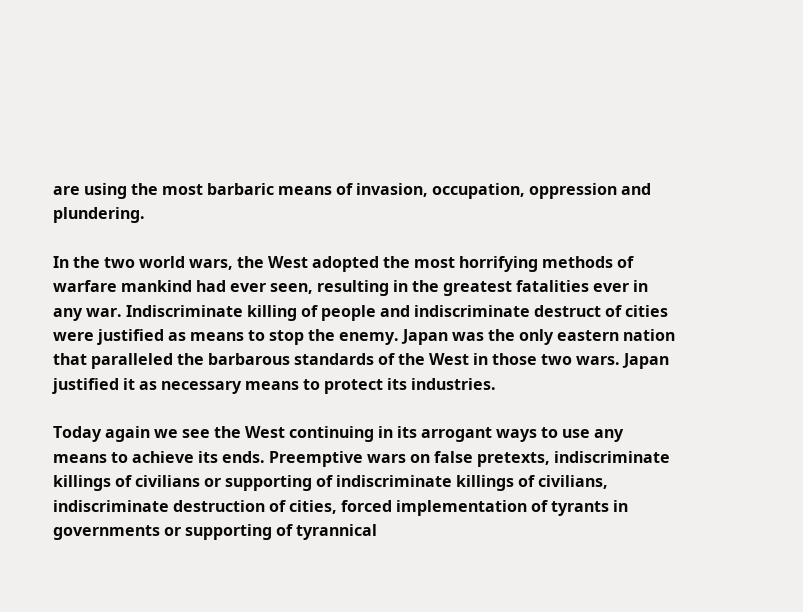are using the most barbaric means of invasion, occupation, oppression and plundering.

In the two world wars, the West adopted the most horrifying methods of warfare mankind had ever seen, resulting in the greatest fatalities ever in any war. Indiscriminate killing of people and indiscriminate destruct of cities were justified as means to stop the enemy. Japan was the only eastern nation that paralleled the barbarous standards of the West in those two wars. Japan justified it as necessary means to protect its industries.

Today again we see the West continuing in its arrogant ways to use any means to achieve its ends. Preemptive wars on false pretexts, indiscriminate killings of civilians or supporting of indiscriminate killings of civilians, indiscriminate destruction of cities, forced implementation of tyrants in governments or supporting of tyrannical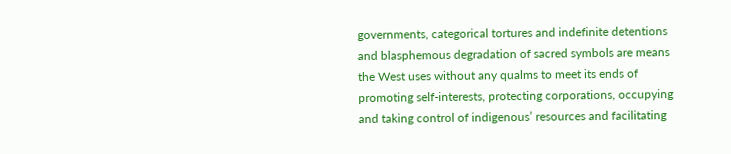governments, categorical tortures and indefinite detentions and blasphemous degradation of sacred symbols are means the West uses without any qualms to meet its ends of promoting self-interests, protecting corporations, occupying and taking control of indigenous’ resources and facilitating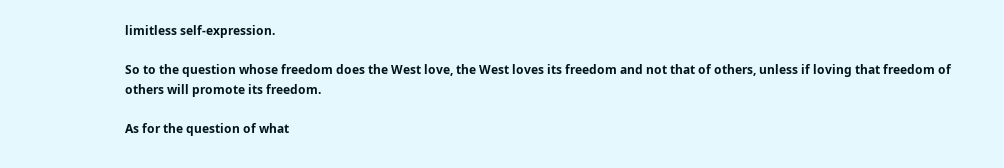limitless self-expression.

So to the question whose freedom does the West love, the West loves its freedom and not that of others, unless if loving that freedom of others will promote its freedom.

As for the question of what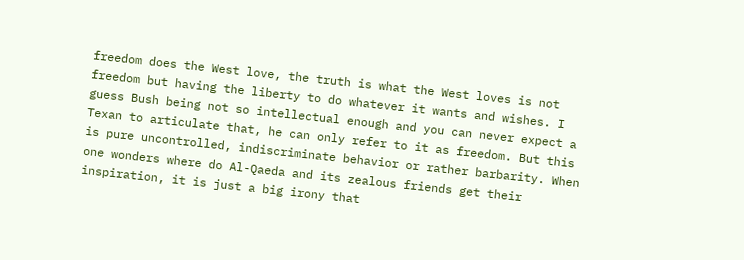freedom does the West love, the truth is what the West loves is not freedom but having the liberty to do whatever it wants and wishes. I guess Bush being not so intellectual enough and you can never expect a Texan to articulate that, he can only refer to it as freedom. But this is pure uncontrolled, indiscriminate behavior or rather barbarity. When one wonders where do Al-Qaeda and its zealous friends get their inspiration, it is just a big irony that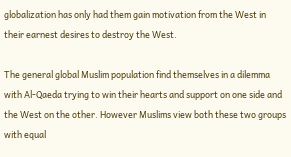globalization has only had them gain motivation from the West in their earnest desires to destroy the West.

The general global Muslim population find themselves in a dilemma with Al-Qaeda trying to win their hearts and support on one side and the West on the other. However Muslims view both these two groups with equal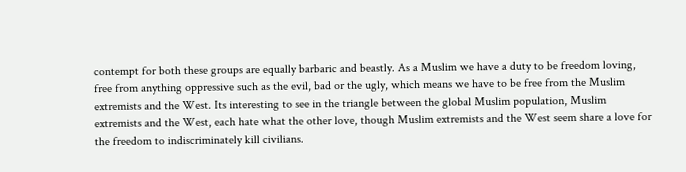contempt for both these groups are equally barbaric and beastly. As a Muslim we have a duty to be freedom loving, free from anything oppressive such as the evil, bad or the ugly, which means we have to be free from the Muslim extremists and the West. Its interesting to see in the triangle between the global Muslim population, Muslim extremists and the West, each hate what the other love, though Muslim extremists and the West seem share a love for the freedom to indiscriminately kill civilians.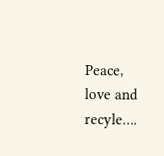Peace, love and recyle….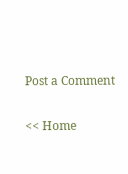Post a Comment

<< Home